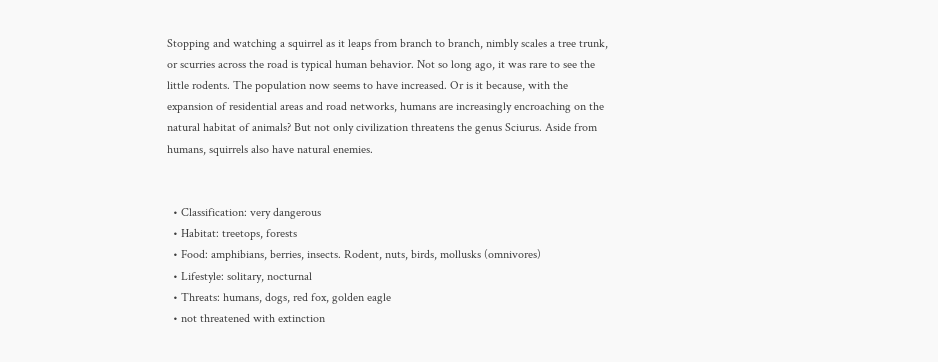Stopping and watching a squirrel as it leaps from branch to branch, nimbly scales a tree trunk, or scurries across the road is typical human behavior. Not so long ago, it was rare to see the little rodents. The population now seems to have increased. Or is it because, with the expansion of residential areas and road networks, humans are increasingly encroaching on the natural habitat of animals? But not only civilization threatens the genus Sciurus. Aside from humans, squirrels also have natural enemies.


  • Classification: very dangerous
  • Habitat: treetops, forests
  • Food: amphibians, berries, insects. Rodent, nuts, birds, mollusks (omnivores)
  • Lifestyle: solitary, nocturnal
  • Threats: humans, dogs, red fox, golden eagle
  • not threatened with extinction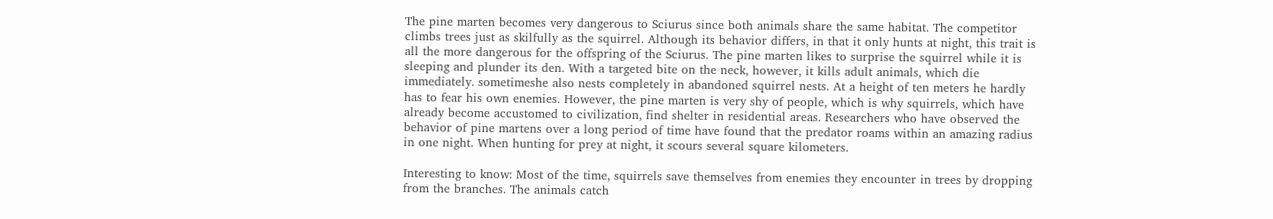The pine marten becomes very dangerous to Sciurus since both animals share the same habitat. The competitor climbs trees just as skilfully as the squirrel. Although its behavior differs, in that it only hunts at night, this trait is all the more dangerous for the offspring of the Sciurus. The pine marten likes to surprise the squirrel while it is sleeping and plunder its den. With a targeted bite on the neck, however, it kills adult animals, which die immediately. sometimeshe also nests completely in abandoned squirrel nests. At a height of ten meters he hardly has to fear his own enemies. However, the pine marten is very shy of people, which is why squirrels, which have already become accustomed to civilization, find shelter in residential areas. Researchers who have observed the behavior of pine martens over a long period of time have found that the predator roams within an amazing radius in one night. When hunting for prey at night, it scours several square kilometers.

Interesting to know: Most of the time, squirrels save themselves from enemies they encounter in trees by dropping from the branches. The animals catch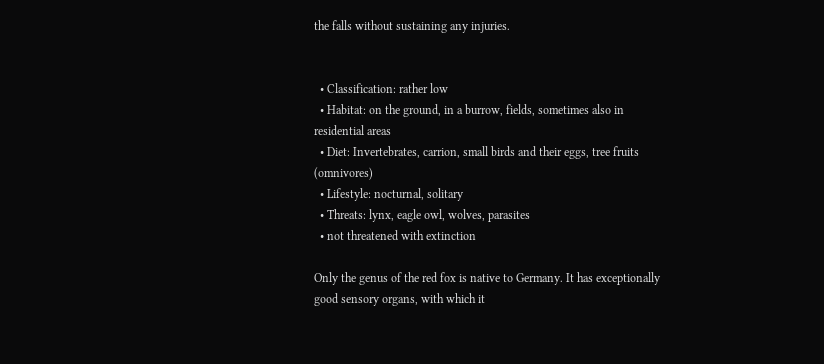the falls without sustaining any injuries.


  • Classification: rather low
  • Habitat: on the ground, in a burrow, fields, sometimes also in residential areas
  • Diet: Invertebrates, carrion, small birds and their eggs, tree fruits (omnivores)
  • Lifestyle: nocturnal, solitary
  • Threats: lynx, eagle owl, wolves, parasites
  • not threatened with extinction

Only the genus of the red fox is native to Germany. It has exceptionally good sensory organs, with which it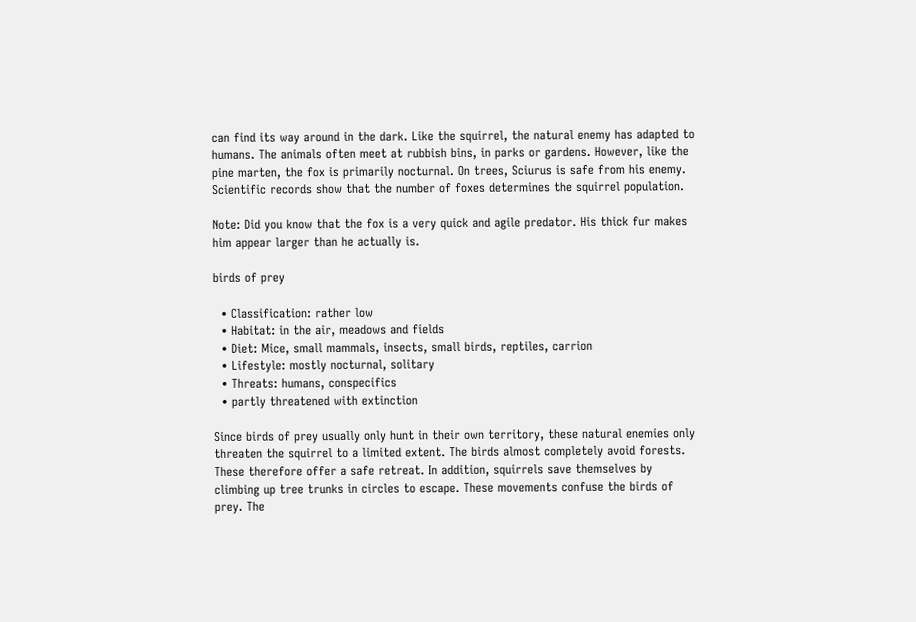can find its way around in the dark. Like the squirrel, the natural enemy has adapted to humans. The animals often meet at rubbish bins, in parks or gardens. However, like the pine marten, the fox is primarily nocturnal. On trees, Sciurus is safe from his enemy. Scientific records show that the number of foxes determines the squirrel population.

Note: Did you know that the fox is a very quick and agile predator. His thick fur makes him appear larger than he actually is.

birds of prey

  • Classification: rather low
  • Habitat: in the air, meadows and fields
  • Diet: Mice, small mammals, insects, small birds, reptiles, carrion
  • Lifestyle: mostly nocturnal, solitary
  • Threats: humans, conspecifics
  • partly threatened with extinction

Since birds of prey usually only hunt in their own territory, these natural enemies only threaten the squirrel to a limited extent. The birds almost completely avoid forests. These therefore offer a safe retreat. In addition, squirrels save themselves by climbing up tree trunks in circles to escape. These movements confuse the birds of prey. The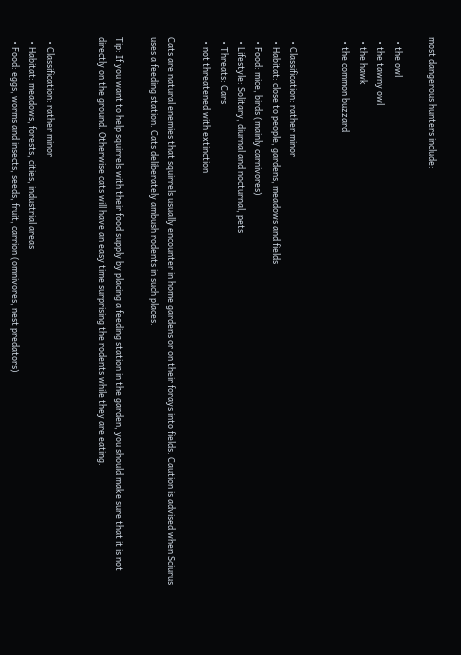most dangerous hunters include:

  • the owl
  • the tawny owl
  • the hawk
  • the common buzzard


  • Classification: rather minor
  • Habitat: close to people, gardens, meadows and fields
  • Food: mice, birds (mainly carnivores)
  • Lifestyle: Solitary, diurnal and nocturnal, pets
  • Threats: Cars
  • not threatened with extinction

Cats are natural enemies that squirrels usually encounter in home gardens or on their forays into fields. Caution is advised when Sciurus uses a feeding station. Cats deliberately ambush rodents in such places.

Tip: If you want to help squirrels with their food supply by placing a feeding station in the garden, you should make sure that it is not directly on the ground. Otherwise cats will have an easy time surprising the rodents while they are eating.


  • Classification: rather minor
  • Habitat: meadows, forests, cities, industrial areas
  • Food: eggs, worms and insects, seeds, fruit, carrion (omnivores, nest predators)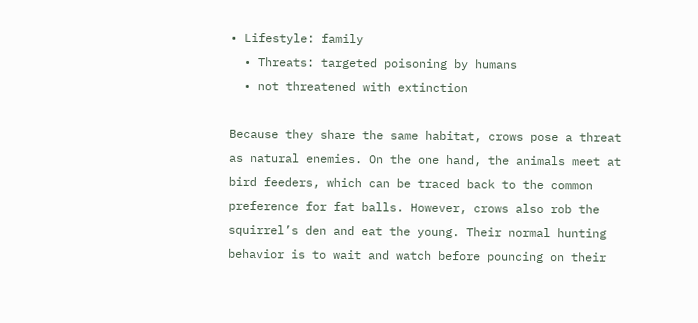• Lifestyle: family
  • Threats: targeted poisoning by humans
  • not threatened with extinction

Because they share the same habitat, crows pose a threat as natural enemies. On the one hand, the animals meet at bird feeders, which can be traced back to the common preference for fat balls. However, crows also rob the squirrel’s den and eat the young. Their normal hunting behavior is to wait and watch before pouncing on their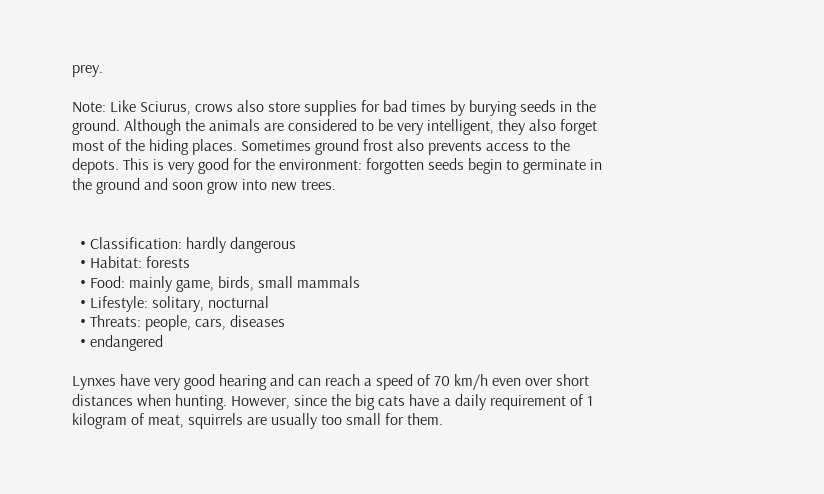prey.

Note: Like Sciurus, crows also store supplies for bad times by burying seeds in the ground. Although the animals are considered to be very intelligent, they also forget most of the hiding places. Sometimes ground frost also prevents access to the depots. This is very good for the environment: forgotten seeds begin to germinate in the ground and soon grow into new trees.


  • Classification: hardly dangerous
  • Habitat: forests
  • Food: mainly game, birds, small mammals
  • Lifestyle: solitary, nocturnal
  • Threats: people, cars, diseases
  • endangered

Lynxes have very good hearing and can reach a speed of 70 km/h even over short distances when hunting. However, since the big cats have a daily requirement of 1 kilogram of meat, squirrels are usually too small for them.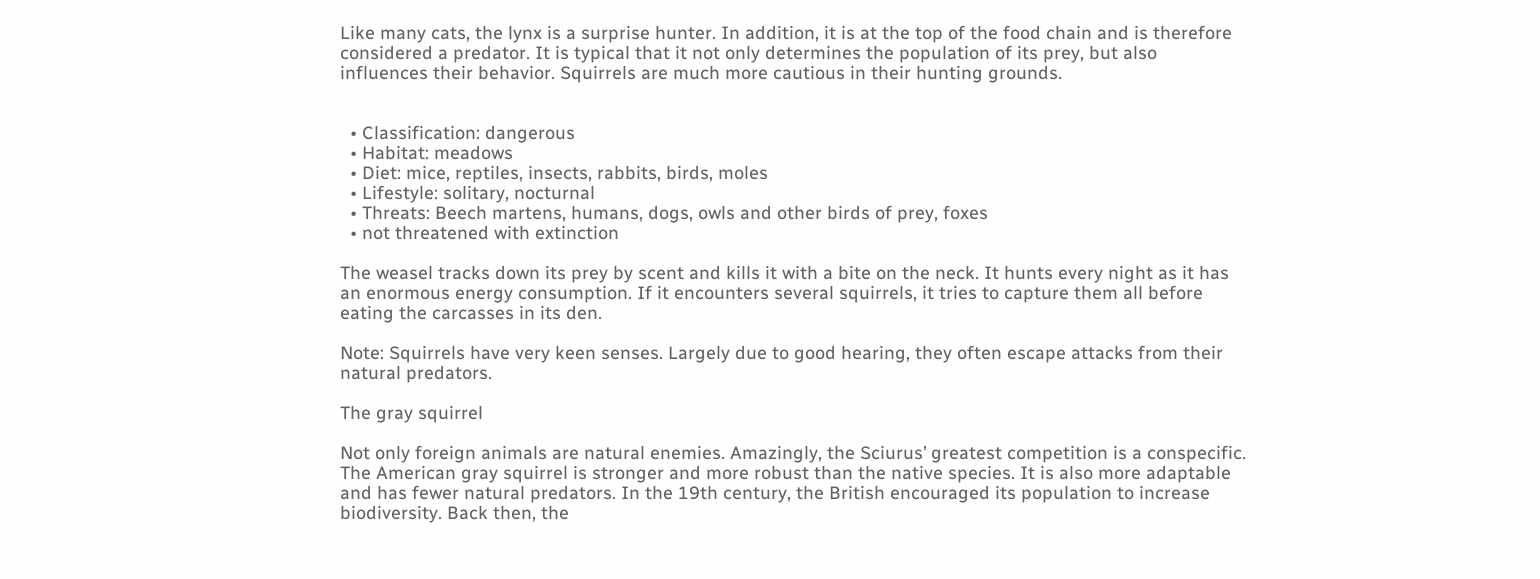Like many cats, the lynx is a surprise hunter. In addition, it is at the top of the food chain and is therefore considered a predator. It is typical that it not only determines the population of its prey, but also influences their behavior. Squirrels are much more cautious in their hunting grounds.


  • Classification: dangerous
  • Habitat: meadows
  • Diet: mice, reptiles, insects, rabbits, birds, moles
  • Lifestyle: solitary, nocturnal
  • Threats: Beech martens, humans, dogs, owls and other birds of prey, foxes
  • not threatened with extinction

The weasel tracks down its prey by scent and kills it with a bite on the neck. It hunts every night as it has an enormous energy consumption. If it encounters several squirrels, it tries to capture them all before eating the carcasses in its den.

Note: Squirrels have very keen senses. Largely due to good hearing, they often escape attacks from their natural predators.

The gray squirrel

Not only foreign animals are natural enemies. Amazingly, the Sciurus’ greatest competition is a conspecific. The American gray squirrel is stronger and more robust than the native species. It is also more adaptable and has fewer natural predators. In the 19th century, the British encouraged its population to increase biodiversity. Back then, the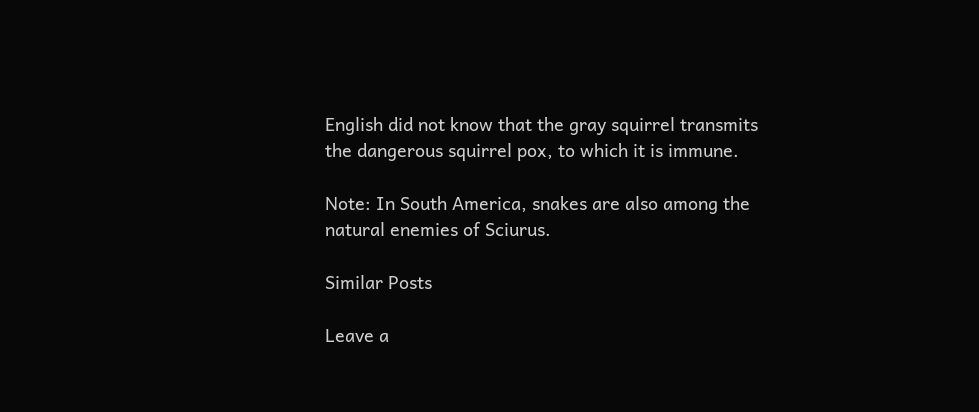English did not know that the gray squirrel transmits the dangerous squirrel pox, to which it is immune.

Note: In South America, snakes are also among the natural enemies of Sciurus.

Similar Posts

Leave a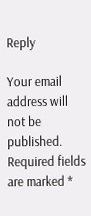Reply

Your email address will not be published. Required fields are marked *